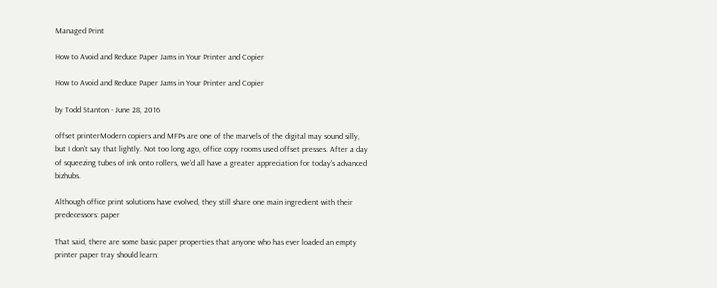Managed Print

How to Avoid and Reduce Paper Jams in Your Printer and Copier

How to Avoid and Reduce Paper Jams in Your Printer and Copier

by Todd Stanton - June 28, 2016

offset printerModern copiers and MFPs are one of the marvels of the digital may sound silly, but I don’t say that lightly. Not too long ago, office copy rooms used offset presses. After a day of squeezing tubes of ink onto rollers, we'd all have a greater appreciation for today's advanced bizhubs.

Although office print solutions have evolved, they still share one main ingredient with their predecessors: paper

That said, there are some basic paper properties that anyone who has ever loaded an empty printer paper tray should learn: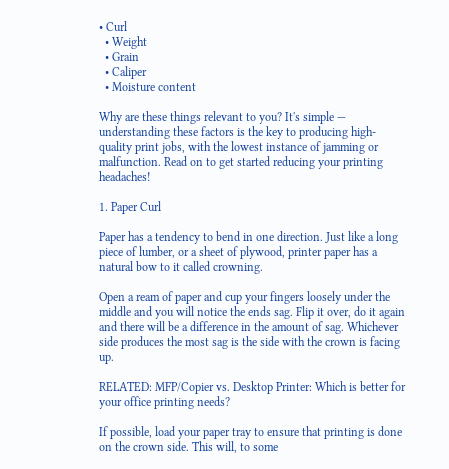• Curl
  • Weight
  • Grain
  • Caliper
  • Moisture content

Why are these things relevant to you? It's simple — understanding these factors is the key to producing high-quality print jobs, with the lowest instance of jamming or malfunction. Read on to get started reducing your printing headaches!

1. Paper Curl

Paper has a tendency to bend in one direction. Just like a long piece of lumber, or a sheet of plywood, printer paper has a natural bow to it called crowning.

Open a ream of paper and cup your fingers loosely under the middle and you will notice the ends sag. Flip it over, do it again and there will be a difference in the amount of sag. Whichever side produces the most sag is the side with the crown is facing up.

RELATED: MFP/Copier vs. Desktop Printer: Which is better for your office printing needs?

If possible, load your paper tray to ensure that printing is done on the crown side. This will, to some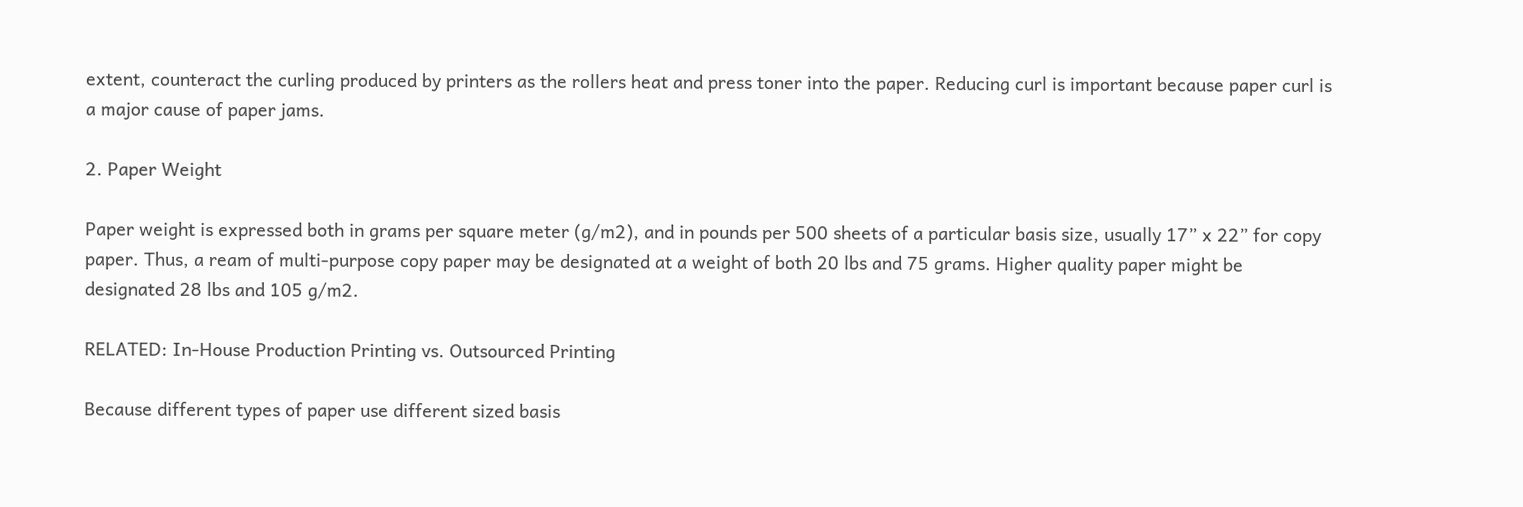extent, counteract the curling produced by printers as the rollers heat and press toner into the paper. Reducing curl is important because paper curl is a major cause of paper jams.

2. Paper Weight

Paper weight is expressed both in grams per square meter (g/m2), and in pounds per 500 sheets of a particular basis size, usually 17” x 22” for copy paper. Thus, a ream of multi-purpose copy paper may be designated at a weight of both 20 lbs and 75 grams. Higher quality paper might be designated 28 lbs and 105 g/m2.

RELATED: In-House Production Printing vs. Outsourced Printing

Because different types of paper use different sized basis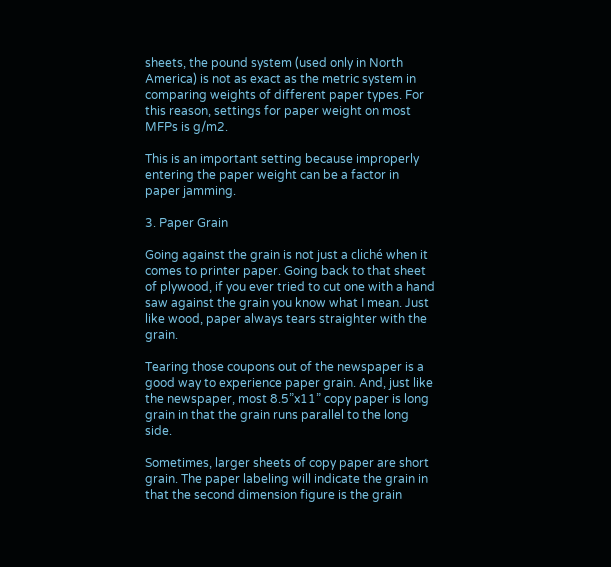sheets, the pound system (used only in North America) is not as exact as the metric system in comparing weights of different paper types. For this reason, settings for paper weight on most MFPs is g/m2.

This is an important setting because improperly entering the paper weight can be a factor in paper jamming.

3. Paper Grain

Going against the grain is not just a cliché when it comes to printer paper. Going back to that sheet of plywood, if you ever tried to cut one with a hand saw against the grain you know what I mean. Just like wood, paper always tears straighter with the grain.

Tearing those coupons out of the newspaper is a good way to experience paper grain. And, just like the newspaper, most 8.5”x11” copy paper is long grain in that the grain runs parallel to the long side.

Sometimes, larger sheets of copy paper are short grain. The paper labeling will indicate the grain in that the second dimension figure is the grain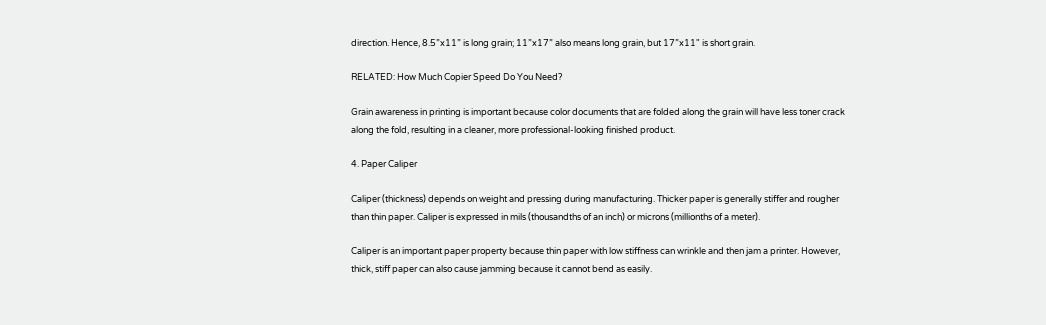direction. Hence, 8.5”x11” is long grain; 11”x17” also means long grain, but 17”x11" is short grain.

RELATED: How Much Copier Speed Do You Need?

Grain awareness in printing is important because color documents that are folded along the grain will have less toner crack along the fold, resulting in a cleaner, more professional-looking finished product.

4. Paper Caliper

Caliper (thickness) depends on weight and pressing during manufacturing. Thicker paper is generally stiffer and rougher than thin paper. Caliper is expressed in mils (thousandths of an inch) or microns (millionths of a meter).

Caliper is an important paper property because thin paper with low stiffness can wrinkle and then jam a printer. However, thick, stiff paper can also cause jamming because it cannot bend as easily.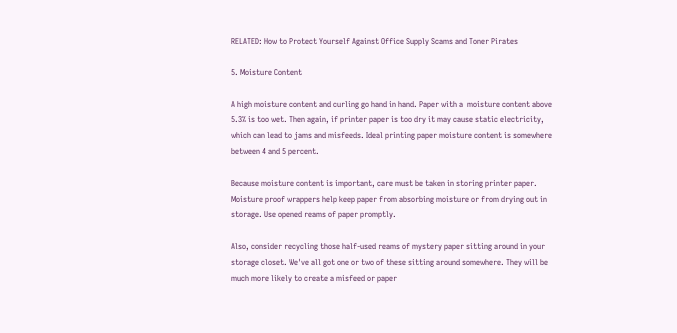RELATED: How to Protect Yourself Against Office Supply Scams and Toner Pirates

5. Moisture Content

A high moisture content and curling go hand in hand. Paper with a  moisture content above 5.3% is too wet. Then again, if printer paper is too dry it may cause static electricity, which can lead to jams and misfeeds. Ideal printing paper moisture content is somewhere between 4 and 5 percent.

Because moisture content is important, care must be taken in storing printer paper. Moisture proof wrappers help keep paper from absorbing moisture or from drying out in storage. Use opened reams of paper promptly.

Also, consider recycling those half-used reams of mystery paper sitting around in your storage closet. We've all got one or two of these sitting around somewhere. They will be much more likely to create a misfeed or paper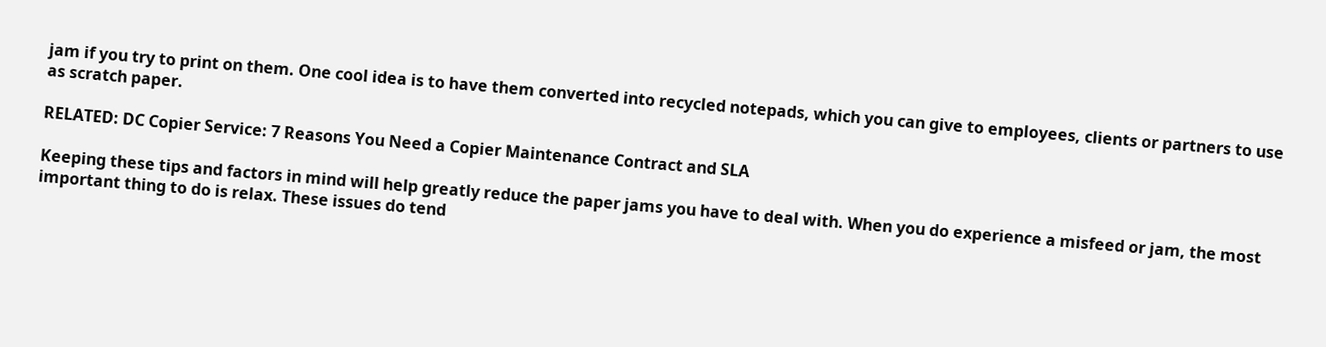jam if you try to print on them. One cool idea is to have them converted into recycled notepads, which you can give to employees, clients or partners to use as scratch paper.

RELATED: DC Copier Service: 7 Reasons You Need a Copier Maintenance Contract and SLA

Keeping these tips and factors in mind will help greatly reduce the paper jams you have to deal with. When you do experience a misfeed or jam, the most important thing to do is relax. These issues do tend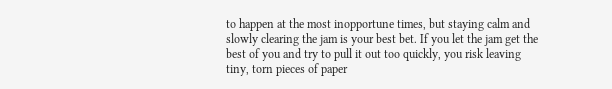to happen at the most inopportune times, but staying calm and slowly clearing the jam is your best bet. If you let the jam get the best of you and try to pull it out too quickly, you risk leaving tiny, torn pieces of paper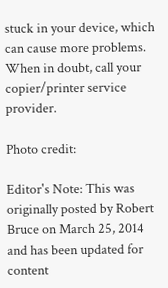stuck in your device, which can cause more problems. When in doubt, call your copier/printer service provider.

Photo credit:

Editor's Note: This was originally posted by Robert Bruce on March 25, 2014 and has been updated for content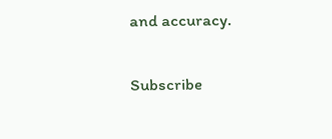and accuracy.

Subscribe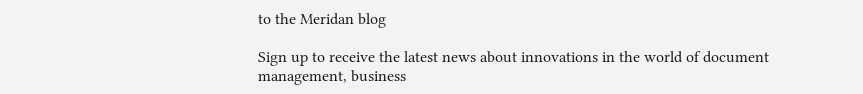to the Meridan blog

Sign up to receive the latest news about innovations in the world of document management, business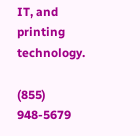IT, and printing technology.

(855) 948-5679